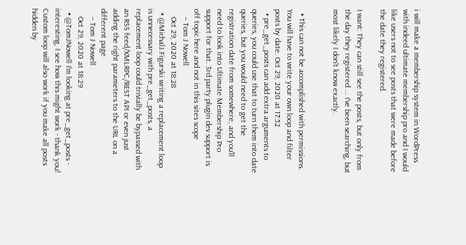i will make a membership system in WordPress with indeed ultimate membership pro and I would like users not to see posts that were made before the date they registered.

I want: They can still see the posts, but only from the day they registered ... I've been searching, but most likely I don't know exactly.


  • This can not be accomplished with permissions. You will have to write your own loop and filter posts by date. Oct 29, 2020 at 17:52
  • pre_get_posts can add extra arguments to queries, you could use that to turn them into date queries, but you would need to get the registration date from somewhere, and you'll need to look into Ultimate Membership Pro support for that. 3rd party plugin dev support is off topic here and not in this sites scope
    – Tom J Nowell
    Oct 29, 2020 at 18:28
  • @MichalJ.Figurski writing a replacement loop is unnecessary with pre_get_posts, a replacement loop could trivially be bypassed with an RSS feed/XMLRPC/REST API or even just adding the right parameters to the URL on a different page
    – Tom J Nowell
    Oct 29, 2020 at 18:29
  • @TomJNowell I'm looking at pre_get_posts - interesting, I see how this might work - thank you! Custom loop will also work if you make all posts hidden by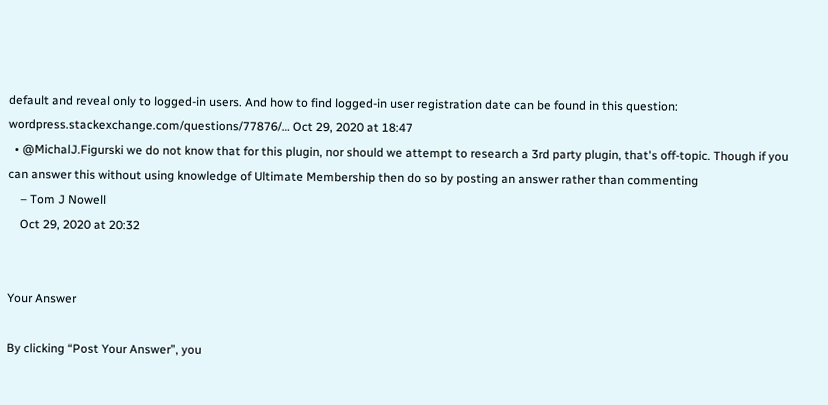default and reveal only to logged-in users. And how to find logged-in user registration date can be found in this question: wordpress.stackexchange.com/questions/77876/… Oct 29, 2020 at 18:47
  • @MichalJ.Figurski we do not know that for this plugin, nor should we attempt to research a 3rd party plugin, that's off-topic. Though if you can answer this without using knowledge of Ultimate Membership then do so by posting an answer rather than commenting
    – Tom J Nowell
    Oct 29, 2020 at 20:32


Your Answer

By clicking “Post Your Answer”, you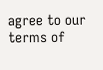agree to our terms of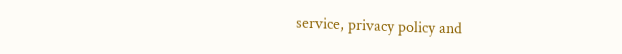service, privacy policy and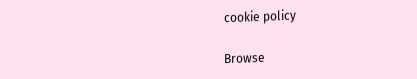cookie policy

Browse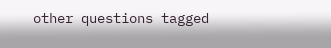other questions tagged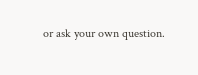or ask your own question.